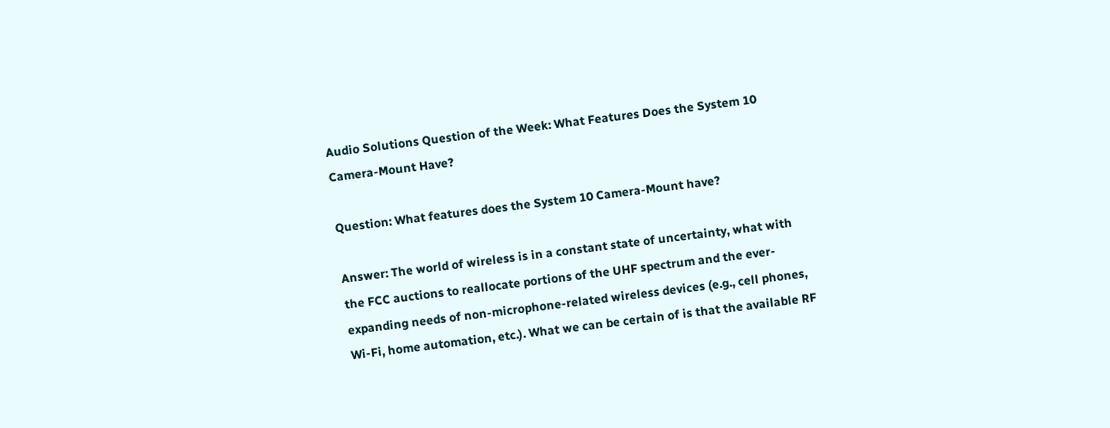Audio Solutions Question of the Week: What Features Does the System 10 Camera-Mount Have?

Question: What features does the System 10 Camera-Mount have?

Answer: The world of wireless is in a constant state of uncertainty, what with the FCC auctions to reallocate portions of the UHF spectrum and the ever-expanding needs of non-microphone-related wireless devices (e.g., cell phones, Wi-Fi, home automation, etc.). What we can be certain of is that the available RF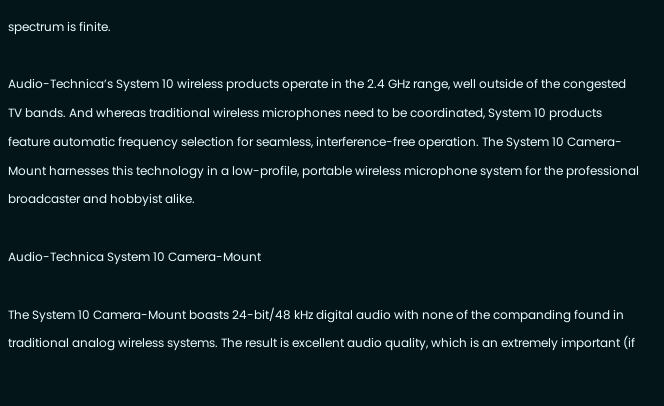spectrum is finite.

Audio-Technica’s System 10 wireless products operate in the 2.4 GHz range, well outside of the congested TV bands. And whereas traditional wireless microphones need to be coordinated, System 10 products feature automatic frequency selection for seamless, interference-free operation. The System 10 Camera-Mount harnesses this technology in a low-profile, portable wireless microphone system for the professional broadcaster and hobbyist alike.

Audio-Technica System 10 Camera-Mount

The System 10 Camera-Mount boasts 24-bit/48 kHz digital audio with none of the companding found in traditional analog wireless systems. The result is excellent audio quality, which is an extremely important (if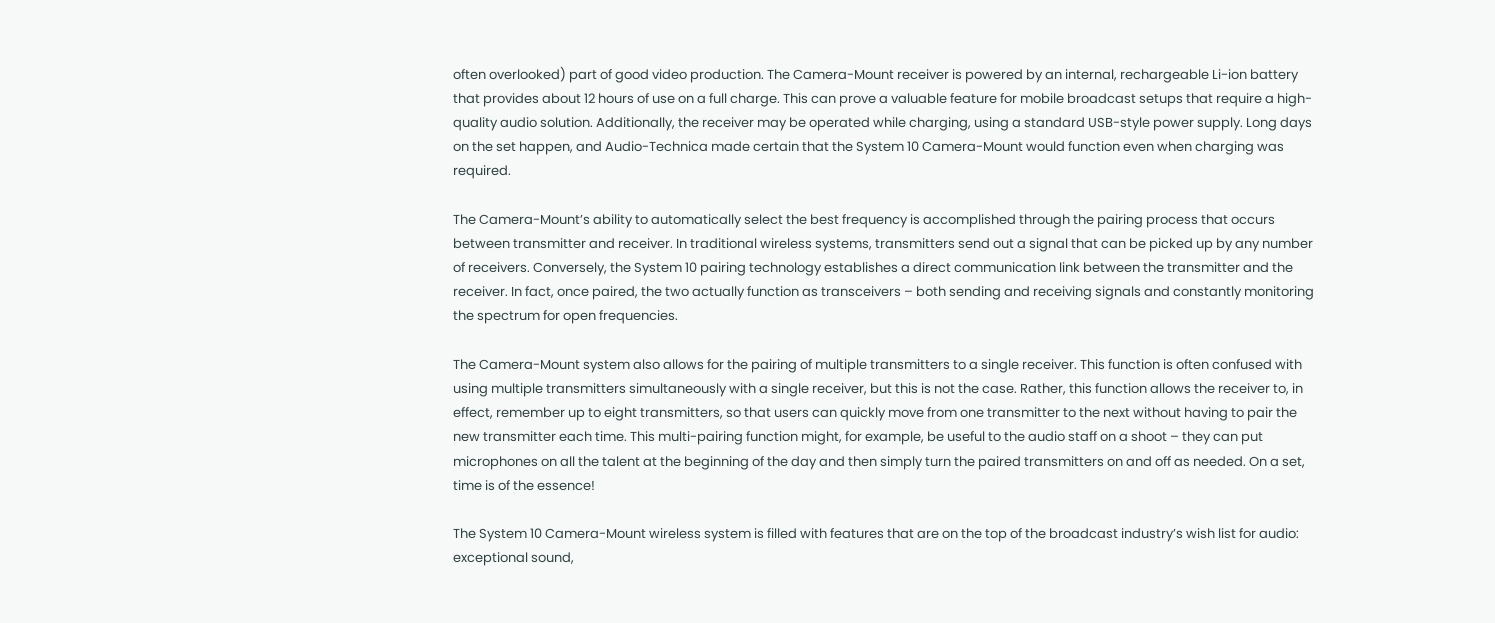often overlooked) part of good video production. The Camera-Mount receiver is powered by an internal, rechargeable Li-ion battery that provides about 12 hours of use on a full charge. This can prove a valuable feature for mobile broadcast setups that require a high-quality audio solution. Additionally, the receiver may be operated while charging, using a standard USB-style power supply. Long days on the set happen, and Audio-Technica made certain that the System 10 Camera-Mount would function even when charging was required.

The Camera-Mount’s ability to automatically select the best frequency is accomplished through the pairing process that occurs between transmitter and receiver. In traditional wireless systems, transmitters send out a signal that can be picked up by any number of receivers. Conversely, the System 10 pairing technology establishes a direct communication link between the transmitter and the receiver. In fact, once paired, the two actually function as transceivers – both sending and receiving signals and constantly monitoring the spectrum for open frequencies.

The Camera-Mount system also allows for the pairing of multiple transmitters to a single receiver. This function is often confused with using multiple transmitters simultaneously with a single receiver, but this is not the case. Rather, this function allows the receiver to, in effect, remember up to eight transmitters, so that users can quickly move from one transmitter to the next without having to pair the new transmitter each time. This multi-pairing function might, for example, be useful to the audio staff on a shoot – they can put microphones on all the talent at the beginning of the day and then simply turn the paired transmitters on and off as needed. On a set, time is of the essence!

The System 10 Camera-Mount wireless system is filled with features that are on the top of the broadcast industry’s wish list for audio: exceptional sound,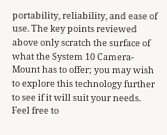portability, reliability, and ease of use. The key points reviewed above only scratch the surface of what the System 10 Camera-Mount has to offer; you may wish to explore this technology further to see if it will suit your needs. Feel free to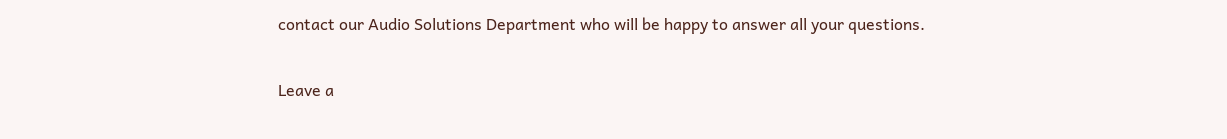contact our Audio Solutions Department who will be happy to answer all your questions.


Leave a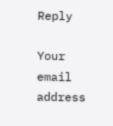Reply

Your email address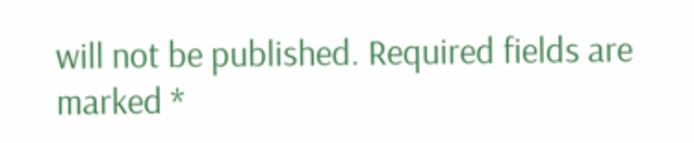will not be published. Required fields are marked *